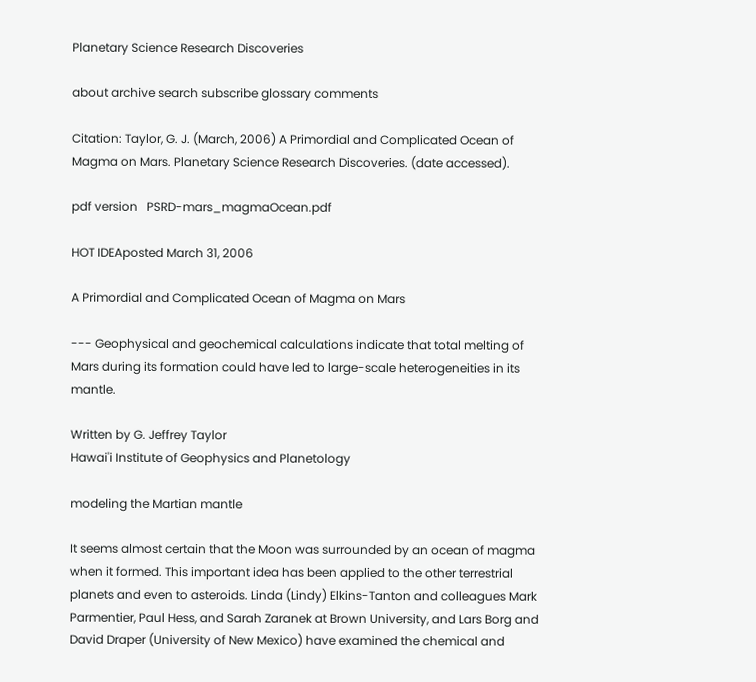Planetary Science Research Discoveries

about archive search subscribe glossary comments

Citation: Taylor, G. J. (March, 2006) A Primordial and Complicated Ocean of Magma on Mars. Planetary Science Research Discoveries. (date accessed).

pdf version   PSRD-mars_magmaOcean.pdf

HOT IDEAposted March 31, 2006

A Primordial and Complicated Ocean of Magma on Mars

--- Geophysical and geochemical calculations indicate that total melting of Mars during its formation could have led to large-scale heterogeneities in its mantle.

Written by G. Jeffrey Taylor
Hawai'i Institute of Geophysics and Planetology

modeling the Martian mantle

It seems almost certain that the Moon was surrounded by an ocean of magma when it formed. This important idea has been applied to the other terrestrial planets and even to asteroids. Linda (Lindy) Elkins-Tanton and colleagues Mark Parmentier, Paul Hess, and Sarah Zaranek at Brown University, and Lars Borg and David Draper (University of New Mexico) have examined the chemical and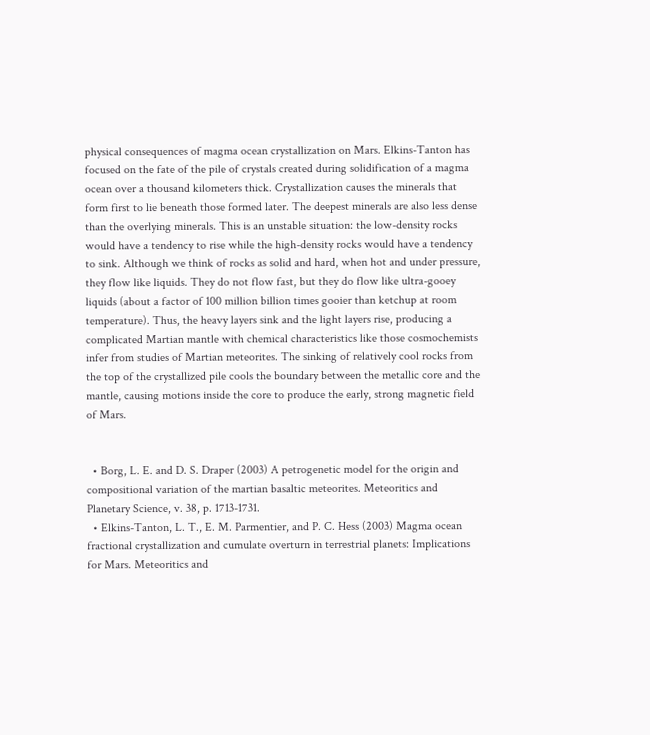physical consequences of magma ocean crystallization on Mars. Elkins-Tanton has focused on the fate of the pile of crystals created during solidification of a magma ocean over a thousand kilometers thick. Crystallization causes the minerals that form first to lie beneath those formed later. The deepest minerals are also less dense than the overlying minerals. This is an unstable situation: the low-density rocks would have a tendency to rise while the high-density rocks would have a tendency to sink. Although we think of rocks as solid and hard, when hot and under pressure, they flow like liquids. They do not flow fast, but they do flow like ultra-gooey liquids (about a factor of 100 million billion times gooier than ketchup at room temperature). Thus, the heavy layers sink and the light layers rise, producing a complicated Martian mantle with chemical characteristics like those cosmochemists infer from studies of Martian meteorites. The sinking of relatively cool rocks from the top of the crystallized pile cools the boundary between the metallic core and the mantle, causing motions inside the core to produce the early, strong magnetic field of Mars.


  • Borg, L. E. and D. S. Draper (2003) A petrogenetic model for the origin and compositional variation of the martian basaltic meteorites. Meteoritics and Planetary Science, v. 38, p. 1713-1731.
  • Elkins-Tanton, L. T., E. M. Parmentier, and P. C. Hess (2003) Magma ocean fractional crystallization and cumulate overturn in terrestrial planets: Implications for Mars. Meteoritics and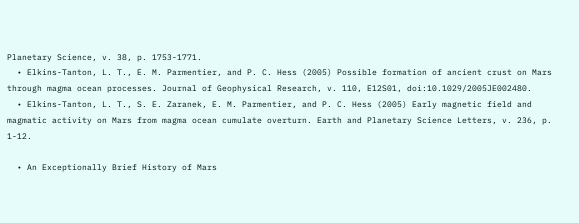Planetary Science, v. 38, p. 1753-1771.
  • Elkins-Tanton, L. T., E. M. Parmentier, and P. C. Hess (2005) Possible formation of ancient crust on Mars through magma ocean processes. Journal of Geophysical Research, v. 110, E12S01, doi:10.1029/2005JE002480.
  • Elkins-Tanton, L. T., S. E. Zaranek, E. M. Parmentier, and P. C. Hess (2005) Early magnetic field and magmatic activity on Mars from magma ocean cumulate overturn. Earth and Planetary Science Letters, v. 236, p. 1-12.

  • An Exceptionally Brief History of Mars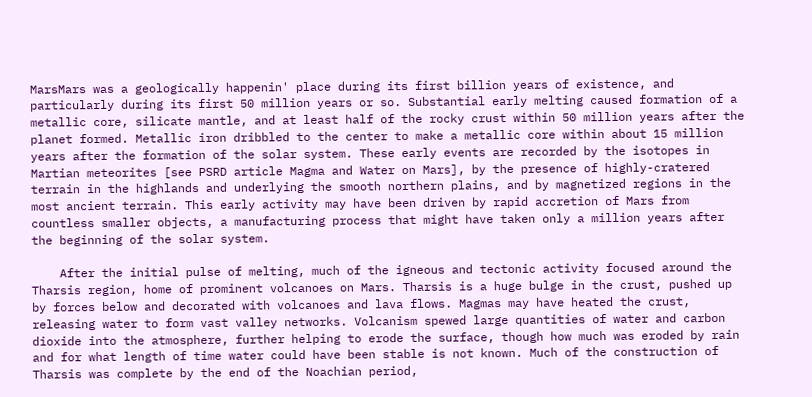MarsMars was a geologically happenin' place during its first billion years of existence, and particularly during its first 50 million years or so. Substantial early melting caused formation of a metallic core, silicate mantle, and at least half of the rocky crust within 50 million years after the planet formed. Metallic iron dribbled to the center to make a metallic core within about 15 million years after the formation of the solar system. These early events are recorded by the isotopes in Martian meteorites [see PSRD article Magma and Water on Mars], by the presence of highly-cratered terrain in the highlands and underlying the smooth northern plains, and by magnetized regions in the most ancient terrain. This early activity may have been driven by rapid accretion of Mars from countless smaller objects, a manufacturing process that might have taken only a million years after the beginning of the solar system.

    After the initial pulse of melting, much of the igneous and tectonic activity focused around the Tharsis region, home of prominent volcanoes on Mars. Tharsis is a huge bulge in the crust, pushed up by forces below and decorated with volcanoes and lava flows. Magmas may have heated the crust, releasing water to form vast valley networks. Volcanism spewed large quantities of water and carbon dioxide into the atmosphere, further helping to erode the surface, though how much was eroded by rain and for what length of time water could have been stable is not known. Much of the construction of Tharsis was complete by the end of the Noachian period,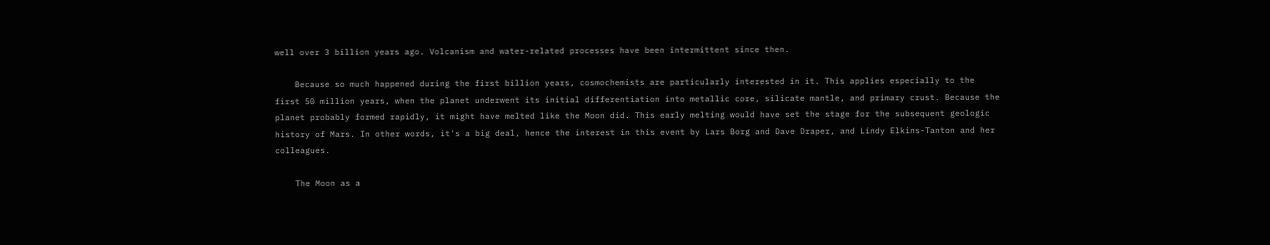well over 3 billion years ago. Volcanism and water-related processes have been intermittent since then.

    Because so much happened during the first billion years, cosmochemists are particularly interested in it. This applies especially to the first 50 million years, when the planet underwent its initial differentiation into metallic core, silicate mantle, and primary crust. Because the planet probably formed rapidly, it might have melted like the Moon did. This early melting would have set the stage for the subsequent geologic history of Mars. In other words, it's a big deal, hence the interest in this event by Lars Borg and Dave Draper, and Lindy Elkins-Tanton and her colleagues.

    The Moon as a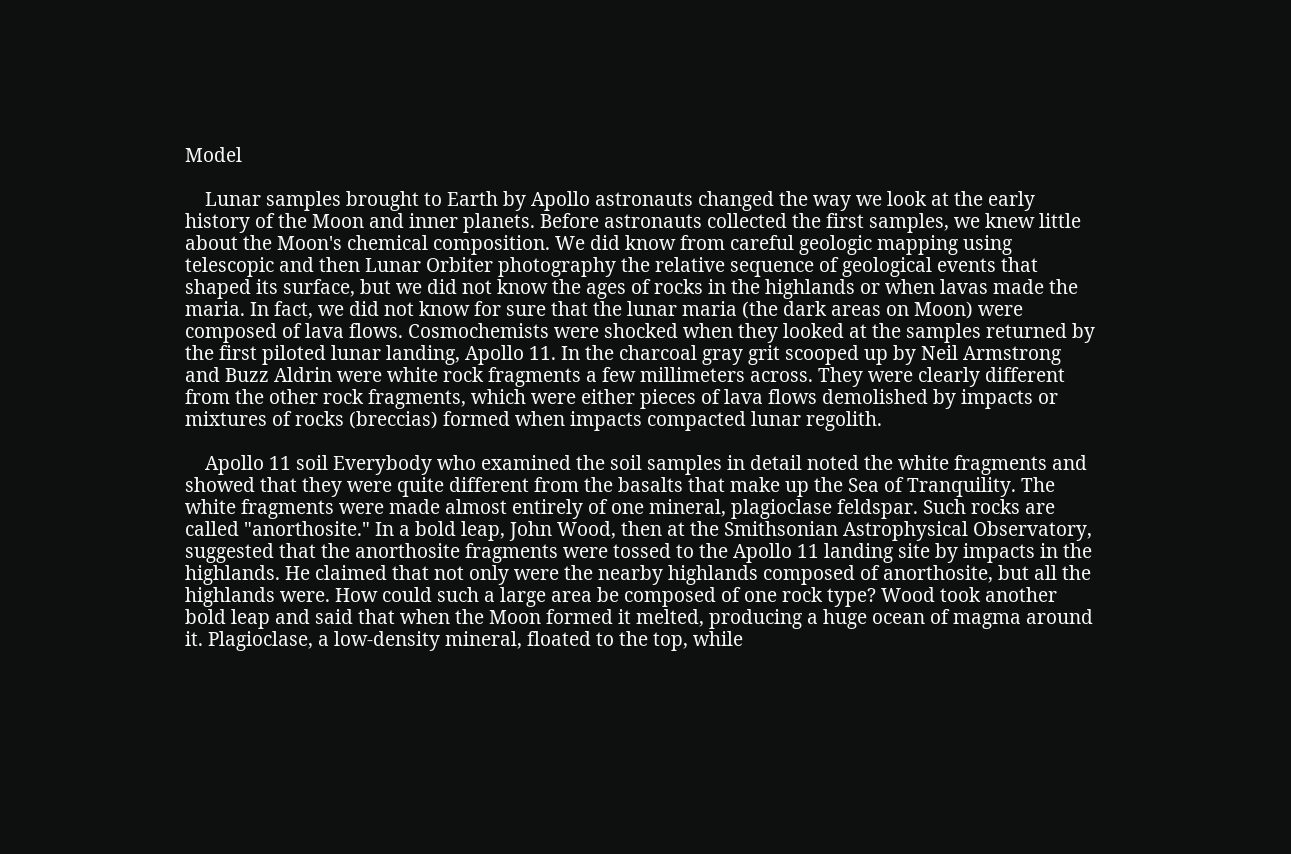Model

    Lunar samples brought to Earth by Apollo astronauts changed the way we look at the early history of the Moon and inner planets. Before astronauts collected the first samples, we knew little about the Moon's chemical composition. We did know from careful geologic mapping using telescopic and then Lunar Orbiter photography the relative sequence of geological events that shaped its surface, but we did not know the ages of rocks in the highlands or when lavas made the maria. In fact, we did not know for sure that the lunar maria (the dark areas on Moon) were composed of lava flows. Cosmochemists were shocked when they looked at the samples returned by the first piloted lunar landing, Apollo 11. In the charcoal gray grit scooped up by Neil Armstrong and Buzz Aldrin were white rock fragments a few millimeters across. They were clearly different from the other rock fragments, which were either pieces of lava flows demolished by impacts or mixtures of rocks (breccias) formed when impacts compacted lunar regolith.

    Apollo 11 soil Everybody who examined the soil samples in detail noted the white fragments and showed that they were quite different from the basalts that make up the Sea of Tranquility. The white fragments were made almost entirely of one mineral, plagioclase feldspar. Such rocks are called "anorthosite." In a bold leap, John Wood, then at the Smithsonian Astrophysical Observatory, suggested that the anorthosite fragments were tossed to the Apollo 11 landing site by impacts in the highlands. He claimed that not only were the nearby highlands composed of anorthosite, but all the highlands were. How could such a large area be composed of one rock type? Wood took another bold leap and said that when the Moon formed it melted, producing a huge ocean of magma around it. Plagioclase, a low-density mineral, floated to the top, while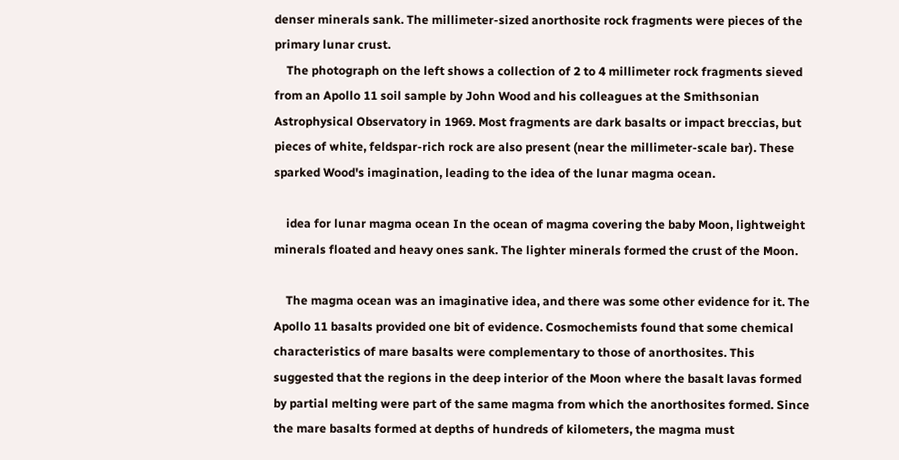denser minerals sank. The millimeter-sized anorthosite rock fragments were pieces of the primary lunar crust.
    The photograph on the left shows a collection of 2 to 4 millimeter rock fragments sieved from an Apollo 11 soil sample by John Wood and his colleagues at the Smithsonian Astrophysical Observatory in 1969. Most fragments are dark basalts or impact breccias, but pieces of white, feldspar-rich rock are also present (near the millimeter-scale bar). These sparked Wood's imagination, leading to the idea of the lunar magma ocean.

    idea for lunar magma ocean In the ocean of magma covering the baby Moon, lightweight minerals floated and heavy ones sank. The lighter minerals formed the crust of the Moon.

    The magma ocean was an imaginative idea, and there was some other evidence for it. The Apollo 11 basalts provided one bit of evidence. Cosmochemists found that some chemical characteristics of mare basalts were complementary to those of anorthosites. This suggested that the regions in the deep interior of the Moon where the basalt lavas formed by partial melting were part of the same magma from which the anorthosites formed. Since the mare basalts formed at depths of hundreds of kilometers, the magma must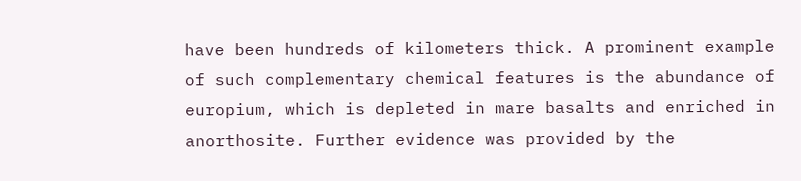have been hundreds of kilometers thick. A prominent example of such complementary chemical features is the abundance of europium, which is depleted in mare basalts and enriched in anorthosite. Further evidence was provided by the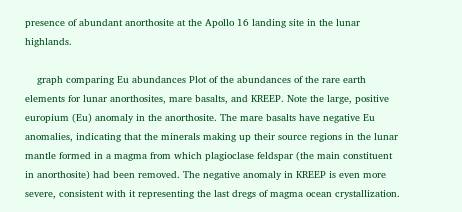presence of abundant anorthosite at the Apollo 16 landing site in the lunar highlands.

    graph comparing Eu abundances Plot of the abundances of the rare earth elements for lunar anorthosites, mare basalts, and KREEP. Note the large, positive europium (Eu) anomaly in the anorthosite. The mare basalts have negative Eu anomalies, indicating that the minerals making up their source regions in the lunar mantle formed in a magma from which plagioclase feldspar (the main constituent in anorthosite) had been removed. The negative anomaly in KREEP is even more severe, consistent with it representing the last dregs of magma ocean crystallization.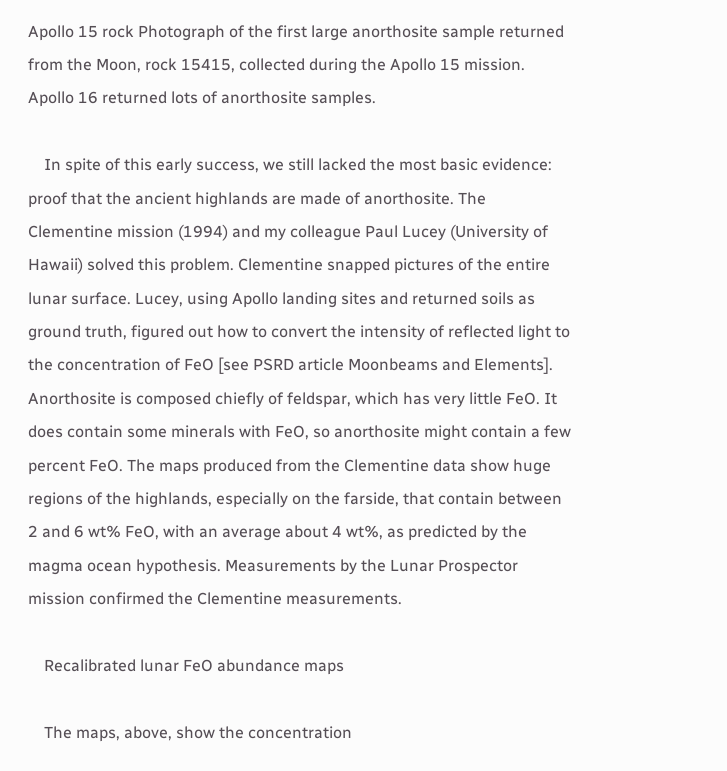Apollo 15 rock Photograph of the first large anorthosite sample returned from the Moon, rock 15415, collected during the Apollo 15 mission. Apollo 16 returned lots of anorthosite samples.

    In spite of this early success, we still lacked the most basic evidence: proof that the ancient highlands are made of anorthosite. The Clementine mission (1994) and my colleague Paul Lucey (University of Hawaii) solved this problem. Clementine snapped pictures of the entire lunar surface. Lucey, using Apollo landing sites and returned soils as ground truth, figured out how to convert the intensity of reflected light to the concentration of FeO [see PSRD article Moonbeams and Elements]. Anorthosite is composed chiefly of feldspar, which has very little FeO. It does contain some minerals with FeO, so anorthosite might contain a few percent FeO. The maps produced from the Clementine data show huge regions of the highlands, especially on the farside, that contain between 2 and 6 wt% FeO, with an average about 4 wt%, as predicted by the magma ocean hypothesis. Measurements by the Lunar Prospector mission confirmed the Clementine measurements.

    Recalibrated lunar FeO abundance maps

    The maps, above, show the concentration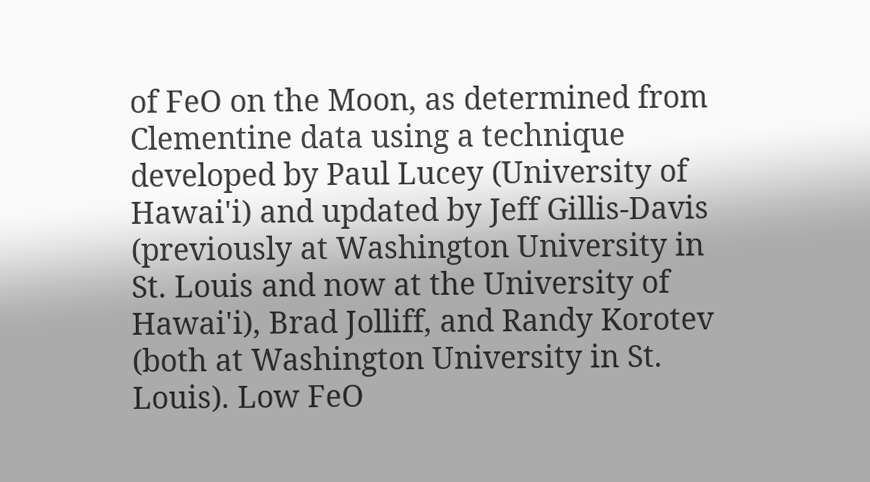of FeO on the Moon, as determined from Clementine data using a technique developed by Paul Lucey (University of Hawai'i) and updated by Jeff Gillis-Davis (previously at Washington University in St. Louis and now at the University of Hawai'i), Brad Jolliff, and Randy Korotev (both at Washington University in St. Louis). Low FeO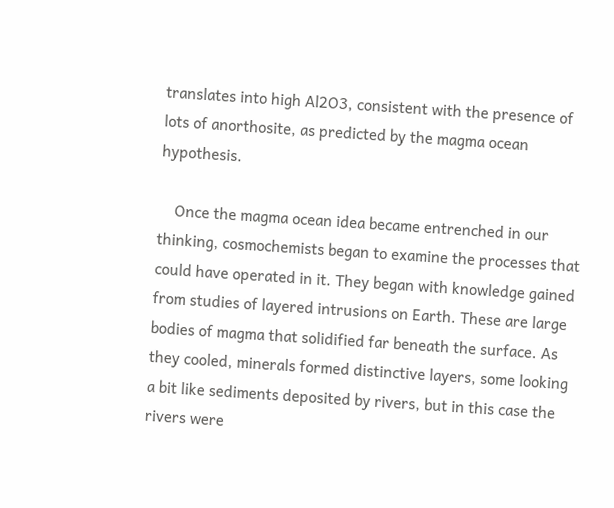translates into high Al2O3, consistent with the presence of lots of anorthosite, as predicted by the magma ocean hypothesis.

    Once the magma ocean idea became entrenched in our thinking, cosmochemists began to examine the processes that could have operated in it. They began with knowledge gained from studies of layered intrusions on Earth. These are large bodies of magma that solidified far beneath the surface. As they cooled, minerals formed distinctive layers, some looking a bit like sediments deposited by rivers, but in this case the rivers were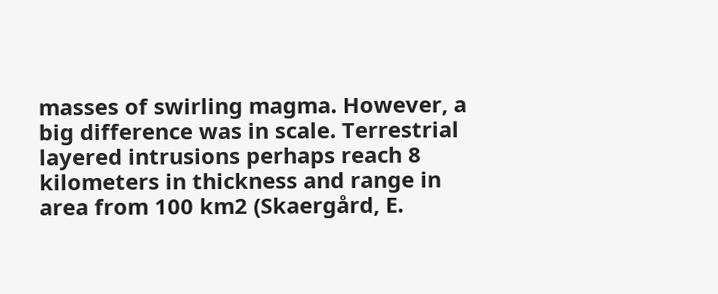masses of swirling magma. However, a big difference was in scale. Terrestrial layered intrusions perhaps reach 8 kilometers in thickness and range in area from 100 km2 (Skaergård, E.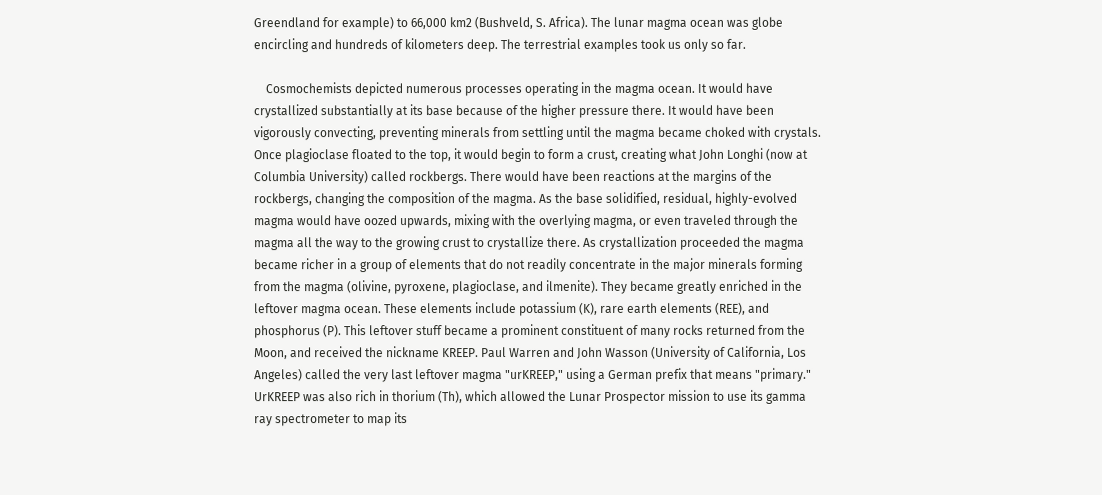Greendland for example) to 66,000 km2 (Bushveld, S. Africa). The lunar magma ocean was globe encircling and hundreds of kilometers deep. The terrestrial examples took us only so far.

    Cosmochemists depicted numerous processes operating in the magma ocean. It would have crystallized substantially at its base because of the higher pressure there. It would have been vigorously convecting, preventing minerals from settling until the magma became choked with crystals. Once plagioclase floated to the top, it would begin to form a crust, creating what John Longhi (now at Columbia University) called rockbergs. There would have been reactions at the margins of the rockbergs, changing the composition of the magma. As the base solidified, residual, highly-evolved magma would have oozed upwards, mixing with the overlying magma, or even traveled through the magma all the way to the growing crust to crystallize there. As crystallization proceeded the magma became richer in a group of elements that do not readily concentrate in the major minerals forming from the magma (olivine, pyroxene, plagioclase, and ilmenite). They became greatly enriched in the leftover magma ocean. These elements include potassium (K), rare earth elements (REE), and phosphorus (P). This leftover stuff became a prominent constituent of many rocks returned from the Moon, and received the nickname KREEP. Paul Warren and John Wasson (University of California, Los Angeles) called the very last leftover magma "urKREEP," using a German prefix that means "primary." UrKREEP was also rich in thorium (Th), which allowed the Lunar Prospector mission to use its gamma ray spectrometer to map its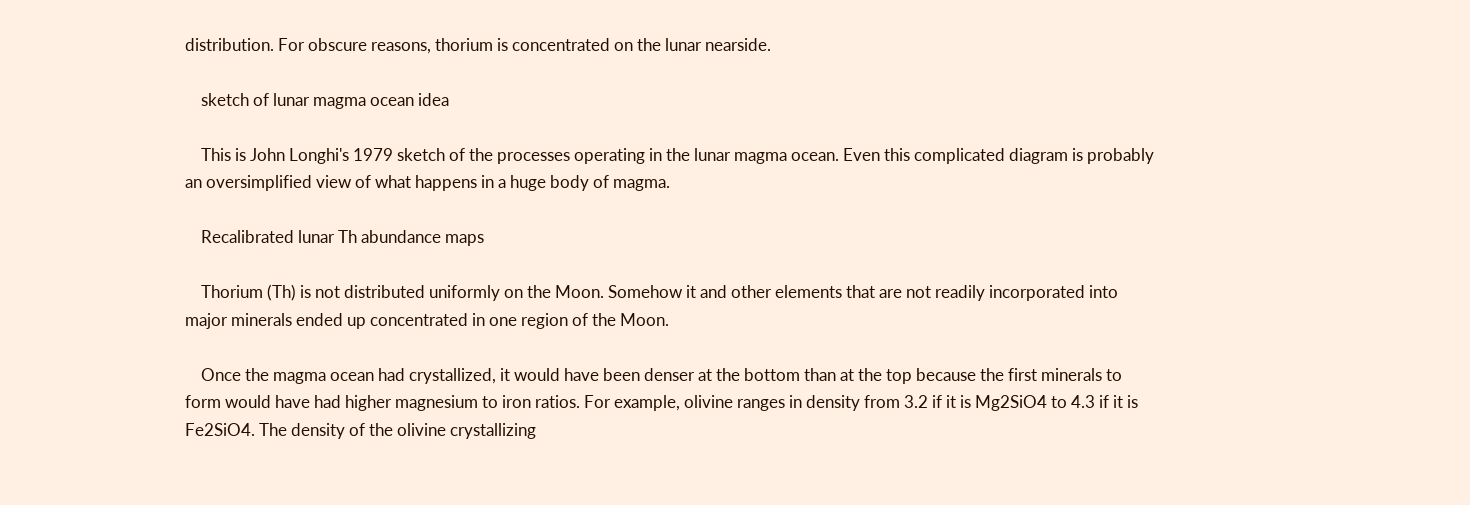distribution. For obscure reasons, thorium is concentrated on the lunar nearside.

    sketch of lunar magma ocean idea

    This is John Longhi's 1979 sketch of the processes operating in the lunar magma ocean. Even this complicated diagram is probably an oversimplified view of what happens in a huge body of magma.

    Recalibrated lunar Th abundance maps

    Thorium (Th) is not distributed uniformly on the Moon. Somehow it and other elements that are not readily incorporated into major minerals ended up concentrated in one region of the Moon.

    Once the magma ocean had crystallized, it would have been denser at the bottom than at the top because the first minerals to form would have had higher magnesium to iron ratios. For example, olivine ranges in density from 3.2 if it is Mg2SiO4 to 4.3 if it is Fe2SiO4. The density of the olivine crystallizing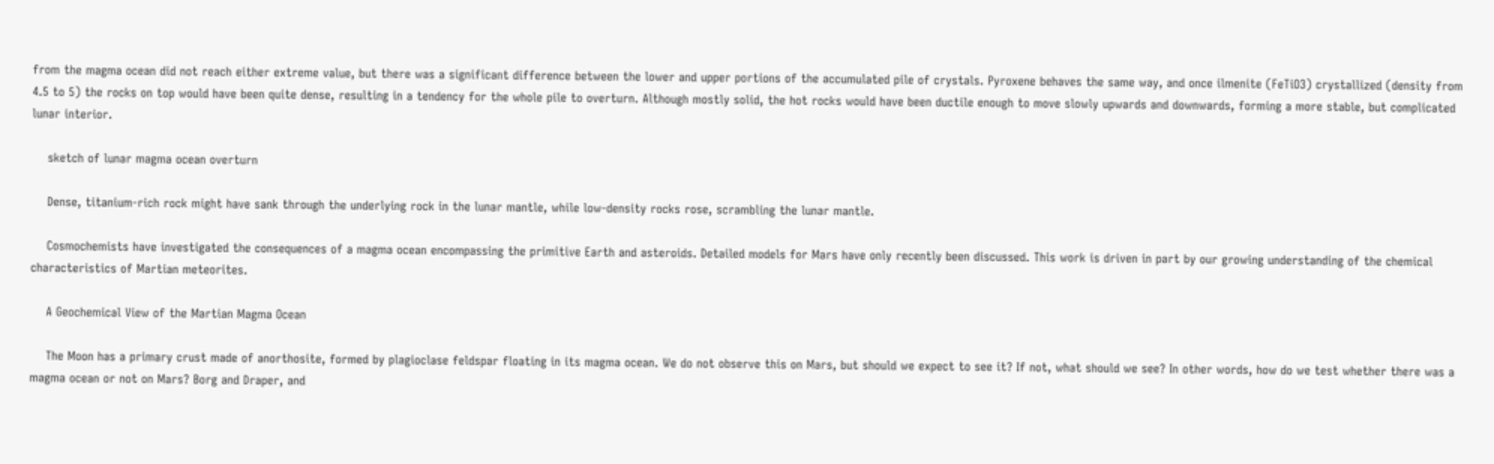from the magma ocean did not reach either extreme value, but there was a significant difference between the lower and upper portions of the accumulated pile of crystals. Pyroxene behaves the same way, and once ilmenite (FeTiO3) crystallized (density from 4.5 to 5) the rocks on top would have been quite dense, resulting in a tendency for the whole pile to overturn. Although mostly solid, the hot rocks would have been ductile enough to move slowly upwards and downwards, forming a more stable, but complicated lunar interior.

    sketch of lunar magma ocean overturn

    Dense, titanium-rich rock might have sank through the underlying rock in the lunar mantle, while low-density rocks rose, scrambling the lunar mantle.

    Cosmochemists have investigated the consequences of a magma ocean encompassing the primitive Earth and asteroids. Detailed models for Mars have only recently been discussed. This work is driven in part by our growing understanding of the chemical characteristics of Martian meteorites.

    A Geochemical View of the Martian Magma Ocean

    The Moon has a primary crust made of anorthosite, formed by plagioclase feldspar floating in its magma ocean. We do not observe this on Mars, but should we expect to see it? If not, what should we see? In other words, how do we test whether there was a magma ocean or not on Mars? Borg and Draper, and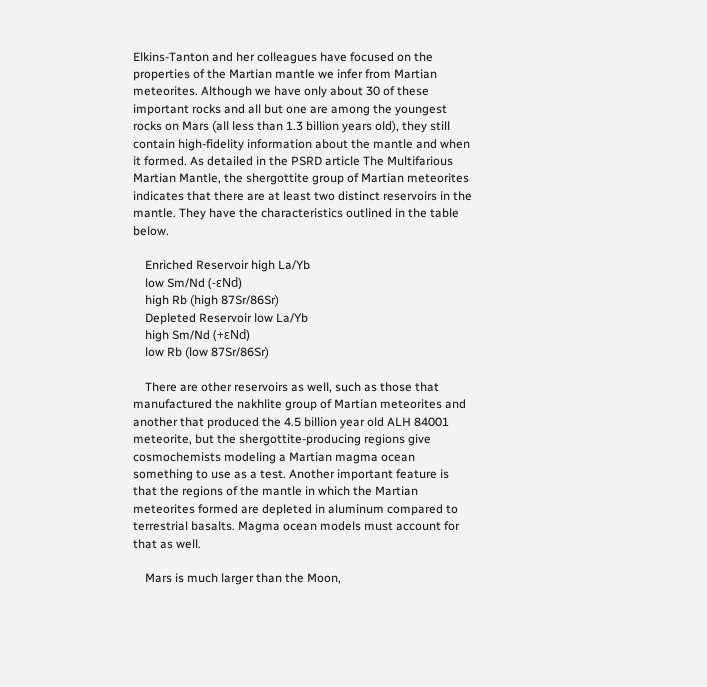Elkins-Tanton and her colleagues have focused on the properties of the Martian mantle we infer from Martian meteorites. Although we have only about 30 of these important rocks and all but one are among the youngest rocks on Mars (all less than 1.3 billion years old), they still contain high-fidelity information about the mantle and when it formed. As detailed in the PSRD article The Multifarious Martian Mantle, the shergottite group of Martian meteorites indicates that there are at least two distinct reservoirs in the mantle. They have the characteristics outlined in the table below.

    Enriched Reservoir high La/Yb
    low Sm/Nd (-εNd)
    high Rb (high 87Sr/86Sr)
    Depleted Reservoir low La/Yb
    high Sm/Nd (+εNd)
    low Rb (low 87Sr/86Sr)

    There are other reservoirs as well, such as those that manufactured the nakhlite group of Martian meteorites and another that produced the 4.5 billion year old ALH 84001 meteorite, but the shergottite-producing regions give cosmochemists modeling a Martian magma ocean something to use as a test. Another important feature is that the regions of the mantle in which the Martian meteorites formed are depleted in aluminum compared to terrestrial basalts. Magma ocean models must account for that as well.

    Mars is much larger than the Moon,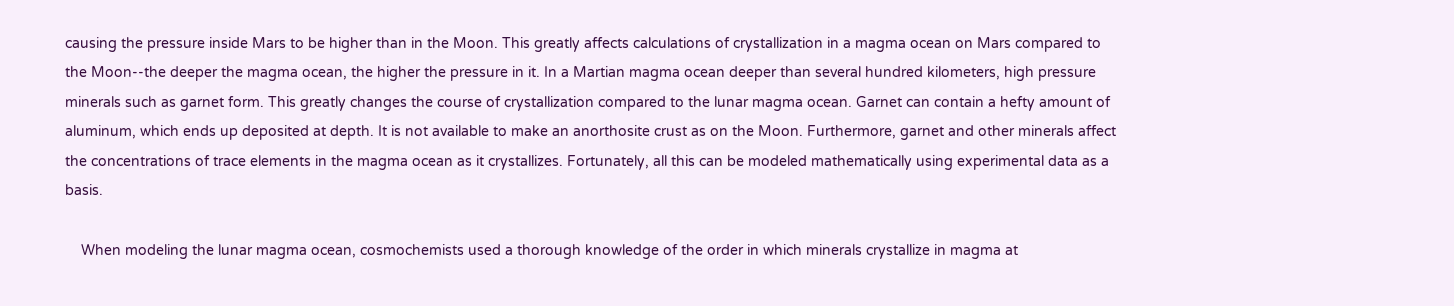causing the pressure inside Mars to be higher than in the Moon. This greatly affects calculations of crystallization in a magma ocean on Mars compared to the Moon--the deeper the magma ocean, the higher the pressure in it. In a Martian magma ocean deeper than several hundred kilometers, high pressure minerals such as garnet form. This greatly changes the course of crystallization compared to the lunar magma ocean. Garnet can contain a hefty amount of aluminum, which ends up deposited at depth. It is not available to make an anorthosite crust as on the Moon. Furthermore, garnet and other minerals affect the concentrations of trace elements in the magma ocean as it crystallizes. Fortunately, all this can be modeled mathematically using experimental data as a basis.

    When modeling the lunar magma ocean, cosmochemists used a thorough knowledge of the order in which minerals crystallize in magma at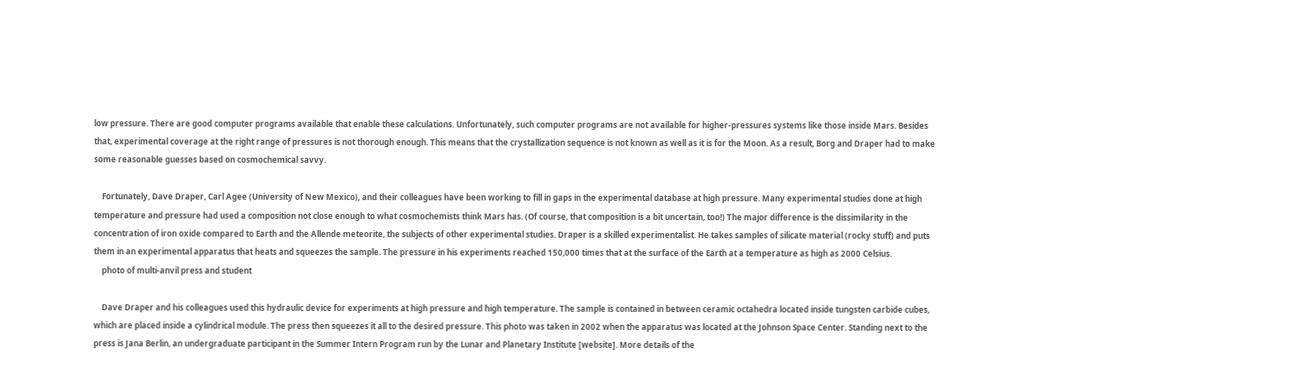low pressure. There are good computer programs available that enable these calculations. Unfortunately, such computer programs are not available for higher-pressures systems like those inside Mars. Besides that, experimental coverage at the right range of pressures is not thorough enough. This means that the crystallization sequence is not known as well as it is for the Moon. As a result, Borg and Draper had to make some reasonable guesses based on cosmochemical savvy.

    Fortunately, Dave Draper, Carl Agee (University of New Mexico), and their colleagues have been working to fill in gaps in the experimental database at high pressure. Many experimental studies done at high temperature and pressure had used a composition not close enough to what cosmochemists think Mars has. (Of course, that composition is a bit uncertain, too!) The major difference is the dissimilarity in the concentration of iron oxide compared to Earth and the Allende meteorite, the subjects of other experimental studies. Draper is a skilled experimentalist. He takes samples of silicate material (rocky stuff) and puts them in an experimental apparatus that heats and squeezes the sample. The pressure in his experiments reached 150,000 times that at the surface of the Earth at a temperature as high as 2000 Celsius.
    photo of multi-anvil press and student

    Dave Draper and his colleagues used this hydraulic device for experiments at high pressure and high temperature. The sample is contained in between ceramic octahedra located inside tungsten carbide cubes, which are placed inside a cylindrical module. The press then squeezes it all to the desired pressure. This photo was taken in 2002 when the apparatus was located at the Johnson Space Center. Standing next to the press is Jana Berlin, an undergraduate participant in the Summer Intern Program run by the Lunar and Planetary Institute [website]. More details of the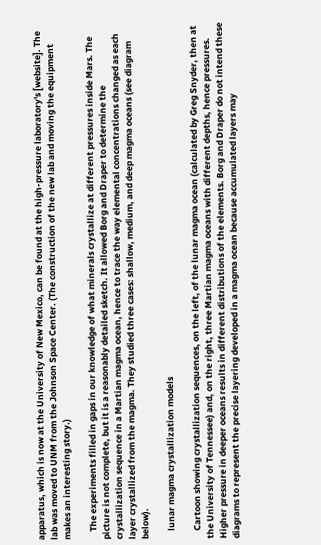apparatus, which is now at the University of New Mexico, can be found at the high-pressure laboratory's [website]. The lab was moved to UNM from the Johnson Space Center. (The construction of the new lab and moving the equipment makes an interesting story.)

    The experiments filled in gaps in our knowledge of what minerals crystallize at different pressures inside Mars. The picture is not complete, but it is a reasonably detailed sketch. It allowed Borg and Draper to determine the crystallization sequence in a Martian magma ocean, hence to trace the way elemental concentrations changed as each layer crystallized from the magma. They studied three cases: shallow, medium, and deep magma oceans (see diagram below).

    lunar magma crystallization models

    Cartoon showing crystallization sequences, on the left, of the lunar magma ocean (calculated by Greg Snyder, then at the University of Tennessee) and, on the right, three Martian magma oceans with different depths, hence pressures. Higher pressure in deeper oceans results in different distributions of the elements. Borg and Draper do not intend these diagrams to represent the precise layering developed in a magma ocean because accumulated layers may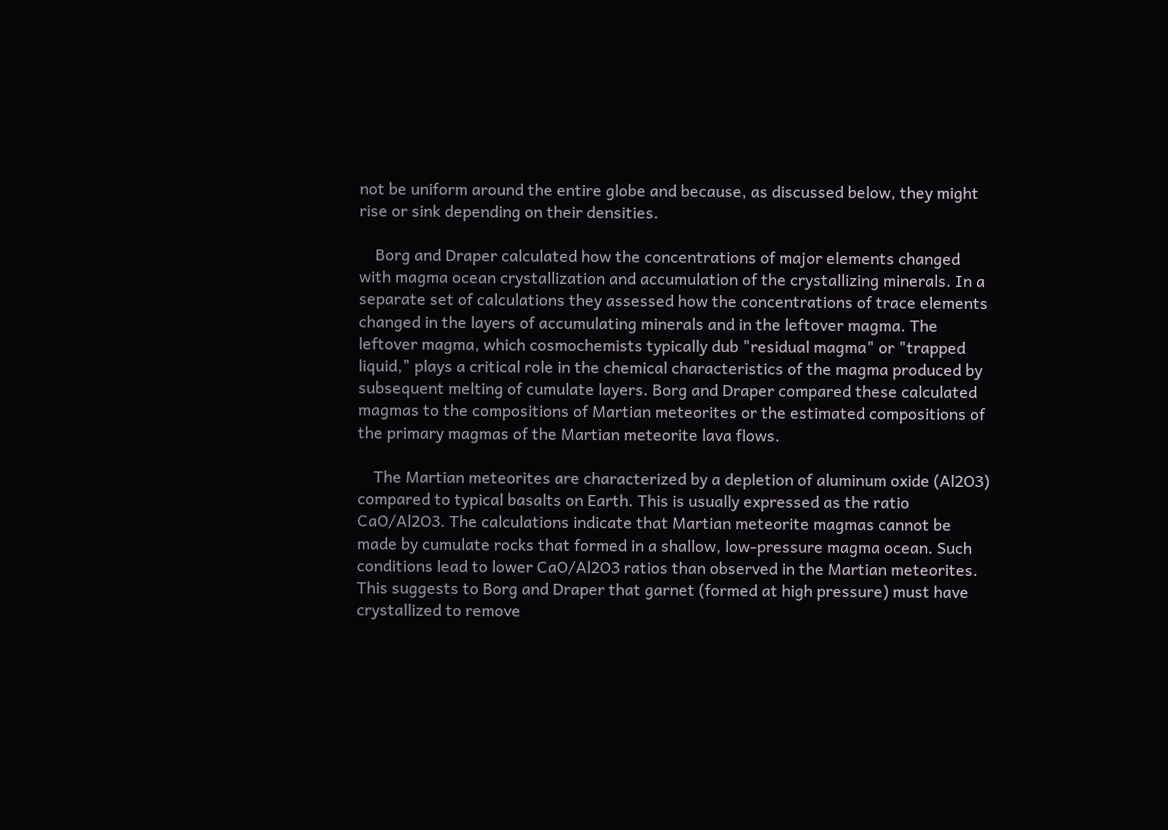not be uniform around the entire globe and because, as discussed below, they might rise or sink depending on their densities.

    Borg and Draper calculated how the concentrations of major elements changed with magma ocean crystallization and accumulation of the crystallizing minerals. In a separate set of calculations they assessed how the concentrations of trace elements changed in the layers of accumulating minerals and in the leftover magma. The leftover magma, which cosmochemists typically dub "residual magma" or "trapped liquid," plays a critical role in the chemical characteristics of the magma produced by subsequent melting of cumulate layers. Borg and Draper compared these calculated magmas to the compositions of Martian meteorites or the estimated compositions of the primary magmas of the Martian meteorite lava flows.

    The Martian meteorites are characterized by a depletion of aluminum oxide (Al2O3) compared to typical basalts on Earth. This is usually expressed as the ratio CaO/Al2O3. The calculations indicate that Martian meteorite magmas cannot be made by cumulate rocks that formed in a shallow, low-pressure magma ocean. Such conditions lead to lower CaO/Al2O3 ratios than observed in the Martian meteorites. This suggests to Borg and Draper that garnet (formed at high pressure) must have crystallized to remove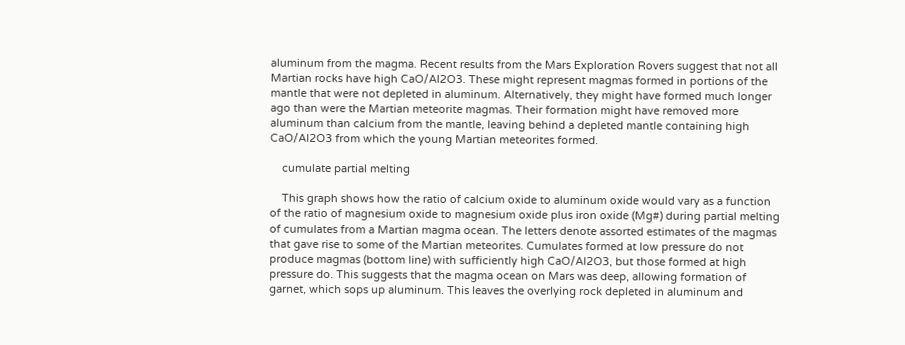aluminum from the magma. Recent results from the Mars Exploration Rovers suggest that not all Martian rocks have high CaO/Al2O3. These might represent magmas formed in portions of the mantle that were not depleted in aluminum. Alternatively, they might have formed much longer ago than were the Martian meteorite magmas. Their formation might have removed more aluminum than calcium from the mantle, leaving behind a depleted mantle containing high CaO/Al2O3 from which the young Martian meteorites formed.

    cumulate partial melting

    This graph shows how the ratio of calcium oxide to aluminum oxide would vary as a function of the ratio of magnesium oxide to magnesium oxide plus iron oxide (Mg#) during partial melting of cumulates from a Martian magma ocean. The letters denote assorted estimates of the magmas that gave rise to some of the Martian meteorites. Cumulates formed at low pressure do not produce magmas (bottom line) with sufficiently high CaO/Al2O3, but those formed at high pressure do. This suggests that the magma ocean on Mars was deep, allowing formation of garnet, which sops up aluminum. This leaves the overlying rock depleted in aluminum and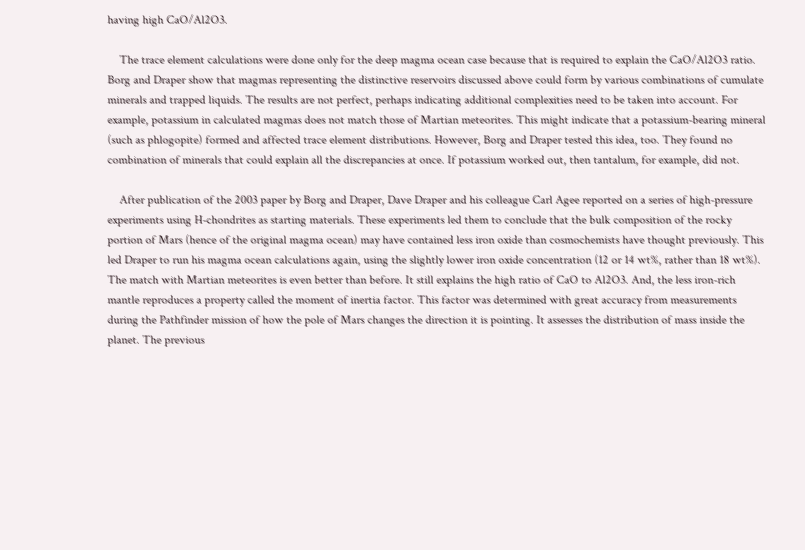having high CaO/Al2O3.

    The trace element calculations were done only for the deep magma ocean case because that is required to explain the CaO/Al2O3 ratio. Borg and Draper show that magmas representing the distinctive reservoirs discussed above could form by various combinations of cumulate minerals and trapped liquids. The results are not perfect, perhaps indicating additional complexities need to be taken into account. For example, potassium in calculated magmas does not match those of Martian meteorites. This might indicate that a potassium-bearing mineral (such as phlogopite) formed and affected trace element distributions. However, Borg and Draper tested this idea, too. They found no combination of minerals that could explain all the discrepancies at once. If potassium worked out, then tantalum, for example, did not.

    After publication of the 2003 paper by Borg and Draper, Dave Draper and his colleague Carl Agee reported on a series of high-pressure experiments using H-chondrites as starting materials. These experiments led them to conclude that the bulk composition of the rocky portion of Mars (hence of the original magma ocean) may have contained less iron oxide than cosmochemists have thought previously. This led Draper to run his magma ocean calculations again, using the slightly lower iron oxide concentration (12 or 14 wt%, rather than 18 wt%). The match with Martian meteorites is even better than before. It still explains the high ratio of CaO to Al2O3. And, the less iron-rich mantle reproduces a property called the moment of inertia factor. This factor was determined with great accuracy from measurements during the Pathfinder mission of how the pole of Mars changes the direction it is pointing. It assesses the distribution of mass inside the planet. The previous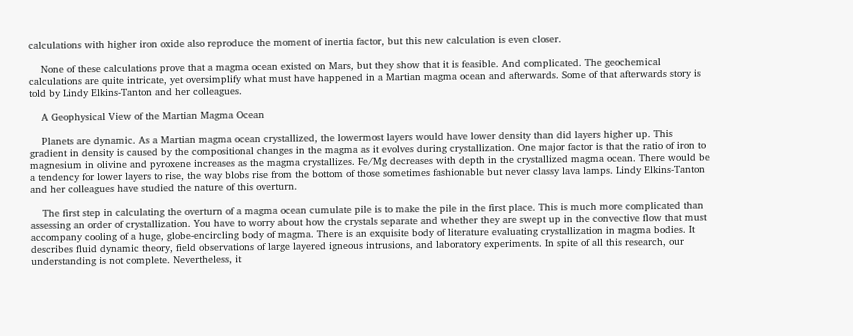calculations with higher iron oxide also reproduce the moment of inertia factor, but this new calculation is even closer.

    None of these calculations prove that a magma ocean existed on Mars, but they show that it is feasible. And complicated. The geochemical calculations are quite intricate, yet oversimplify what must have happened in a Martian magma ocean and afterwards. Some of that afterwards story is told by Lindy Elkins-Tanton and her colleagues.

    A Geophysical View of the Martian Magma Ocean

    Planets are dynamic. As a Martian magma ocean crystallized, the lowermost layers would have lower density than did layers higher up. This gradient in density is caused by the compositional changes in the magma as it evolves during crystallization. One major factor is that the ratio of iron to magnesium in olivine and pyroxene increases as the magma crystallizes. Fe/Mg decreases with depth in the crystallized magma ocean. There would be a tendency for lower layers to rise, the way blobs rise from the bottom of those sometimes fashionable but never classy lava lamps. Lindy Elkins-Tanton and her colleagues have studied the nature of this overturn.

    The first step in calculating the overturn of a magma ocean cumulate pile is to make the pile in the first place. This is much more complicated than assessing an order of crystallization. You have to worry about how the crystals separate and whether they are swept up in the convective flow that must accompany cooling of a huge, globe-encircling body of magma. There is an exquisite body of literature evaluating crystallization in magma bodies. It describes fluid dynamic theory, field observations of large layered igneous intrusions, and laboratory experiments. In spite of all this research, our understanding is not complete. Nevertheless, it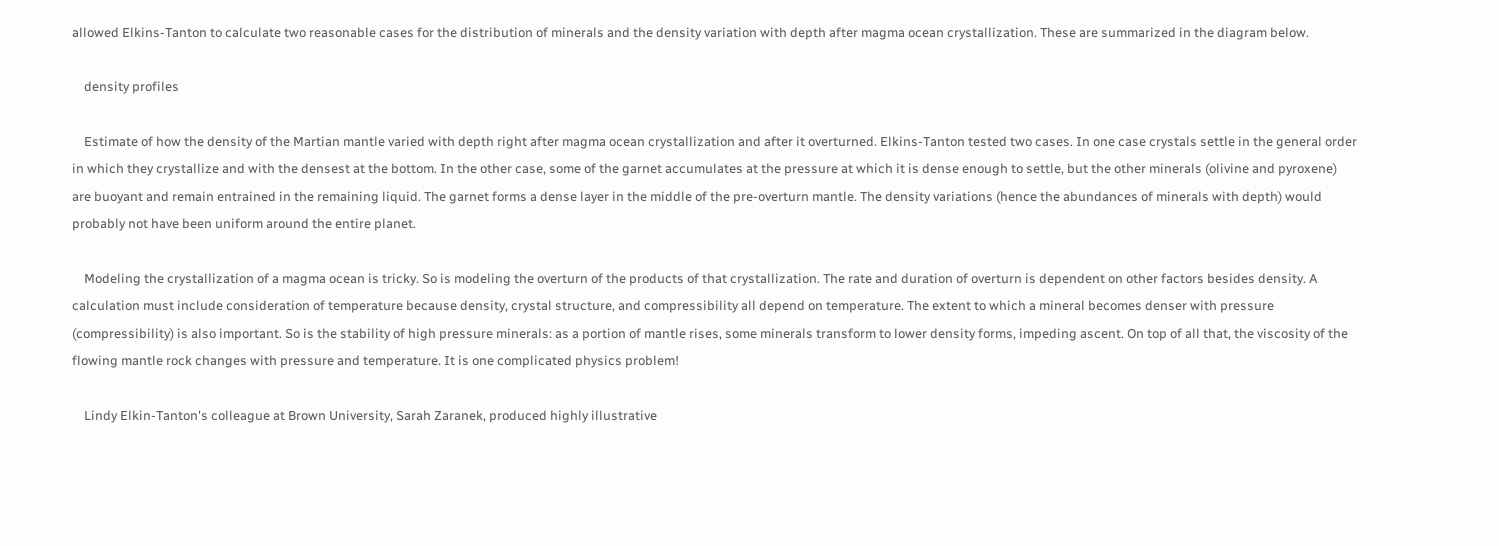allowed Elkins-Tanton to calculate two reasonable cases for the distribution of minerals and the density variation with depth after magma ocean crystallization. These are summarized in the diagram below.

    density profiles

    Estimate of how the density of the Martian mantle varied with depth right after magma ocean crystallization and after it overturned. Elkins-Tanton tested two cases. In one case crystals settle in the general order in which they crystallize and with the densest at the bottom. In the other case, some of the garnet accumulates at the pressure at which it is dense enough to settle, but the other minerals (olivine and pyroxene) are buoyant and remain entrained in the remaining liquid. The garnet forms a dense layer in the middle of the pre-overturn mantle. The density variations (hence the abundances of minerals with depth) would probably not have been uniform around the entire planet.

    Modeling the crystallization of a magma ocean is tricky. So is modeling the overturn of the products of that crystallization. The rate and duration of overturn is dependent on other factors besides density. A calculation must include consideration of temperature because density, crystal structure, and compressibility all depend on temperature. The extent to which a mineral becomes denser with pressure (compressibility) is also important. So is the stability of high pressure minerals: as a portion of mantle rises, some minerals transform to lower density forms, impeding ascent. On top of all that, the viscosity of the flowing mantle rock changes with pressure and temperature. It is one complicated physics problem!

    Lindy Elkin-Tanton's colleague at Brown University, Sarah Zaranek, produced highly illustrative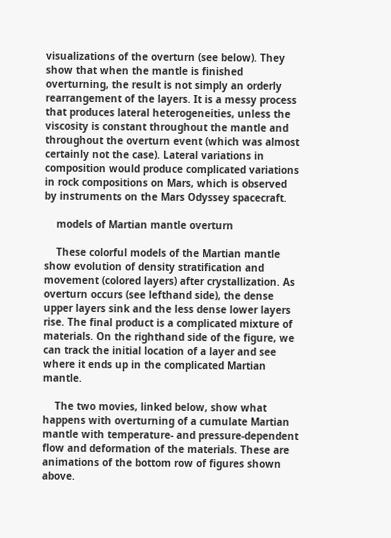visualizations of the overturn (see below). They show that when the mantle is finished overturning, the result is not simply an orderly rearrangement of the layers. It is a messy process that produces lateral heterogeneities, unless the viscosity is constant throughout the mantle and throughout the overturn event (which was almost certainly not the case). Lateral variations in composition would produce complicated variations in rock compositions on Mars, which is observed by instruments on the Mars Odyssey spacecraft.

    models of Martian mantle overturn

    These colorful models of the Martian mantle show evolution of density stratification and movement (colored layers) after crystallization. As overturn occurs (see lefthand side), the dense upper layers sink and the less dense lower layers rise. The final product is a complicated mixture of materials. On the righthand side of the figure, we can track the initial location of a layer and see where it ends up in the complicated Martian mantle.

    The two movies, linked below, show what happens with overturning of a cumulate Martian mantle with temperature- and pressure-dependent flow and deformation of the materials. These are animations of the bottom row of figures shown above.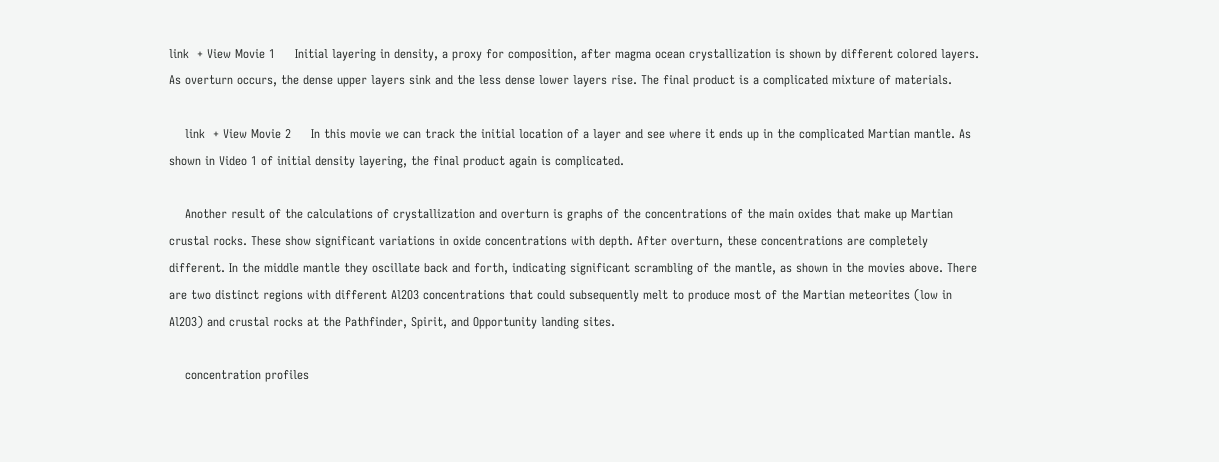link  + View Movie 1     Initial layering in density, a proxy for composition, after magma ocean crystallization is shown by different colored layers. As overturn occurs, the dense upper layers sink and the less dense lower layers rise. The final product is a complicated mixture of materials.

    link  + View Movie 2     In this movie we can track the initial location of a layer and see where it ends up in the complicated Martian mantle. As shown in Video 1 of initial density layering, the final product again is complicated.

    Another result of the calculations of crystallization and overturn is graphs of the concentrations of the main oxides that make up Martian crustal rocks. These show significant variations in oxide concentrations with depth. After overturn, these concentrations are completely different. In the middle mantle they oscillate back and forth, indicating significant scrambling of the mantle, as shown in the movies above. There are two distinct regions with different Al2O3 concentrations that could subsequently melt to produce most of the Martian meteorites (low in Al2O3) and crustal rocks at the Pathfinder, Spirit, and Opportunity landing sites.

    concentration profiles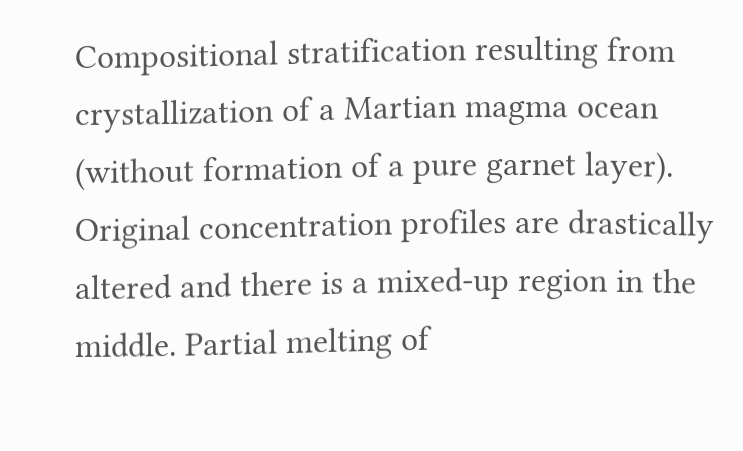Compositional stratification resulting from crystallization of a Martian magma ocean (without formation of a pure garnet layer). Original concentration profiles are drastically altered and there is a mixed-up region in the middle. Partial melting of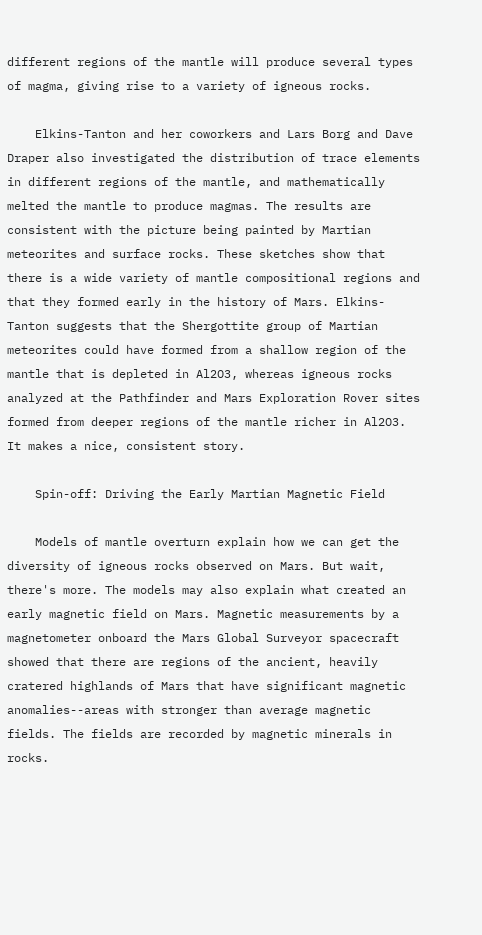different regions of the mantle will produce several types of magma, giving rise to a variety of igneous rocks.

    Elkins-Tanton and her coworkers and Lars Borg and Dave Draper also investigated the distribution of trace elements in different regions of the mantle, and mathematically melted the mantle to produce magmas. The results are consistent with the picture being painted by Martian meteorites and surface rocks. These sketches show that there is a wide variety of mantle compositional regions and that they formed early in the history of Mars. Elkins-Tanton suggests that the Shergottite group of Martian meteorites could have formed from a shallow region of the mantle that is depleted in Al2O3, whereas igneous rocks analyzed at the Pathfinder and Mars Exploration Rover sites formed from deeper regions of the mantle richer in Al2O3. It makes a nice, consistent story.

    Spin-off: Driving the Early Martian Magnetic Field

    Models of mantle overturn explain how we can get the diversity of igneous rocks observed on Mars. But wait, there's more. The models may also explain what created an early magnetic field on Mars. Magnetic measurements by a magnetometer onboard the Mars Global Surveyor spacecraft showed that there are regions of the ancient, heavily cratered highlands of Mars that have significant magnetic anomalies--areas with stronger than average magnetic fields. The fields are recorded by magnetic minerals in rocks.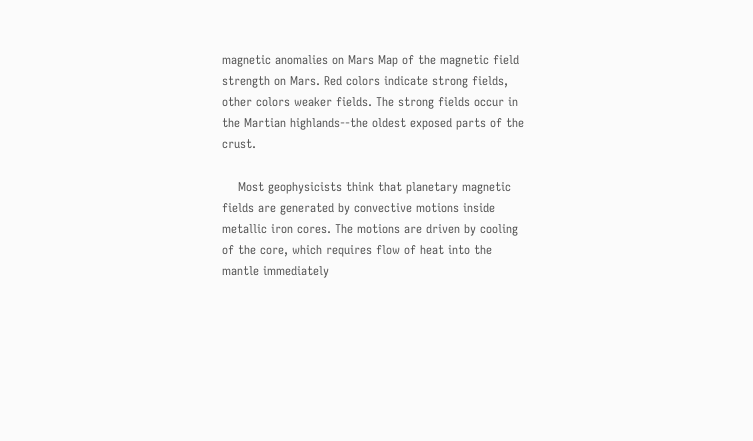magnetic anomalies on Mars Map of the magnetic field strength on Mars. Red colors indicate strong fields, other colors weaker fields. The strong fields occur in the Martian highlands--the oldest exposed parts of the crust.

    Most geophysicists think that planetary magnetic fields are generated by convective motions inside metallic iron cores. The motions are driven by cooling of the core, which requires flow of heat into the mantle immediately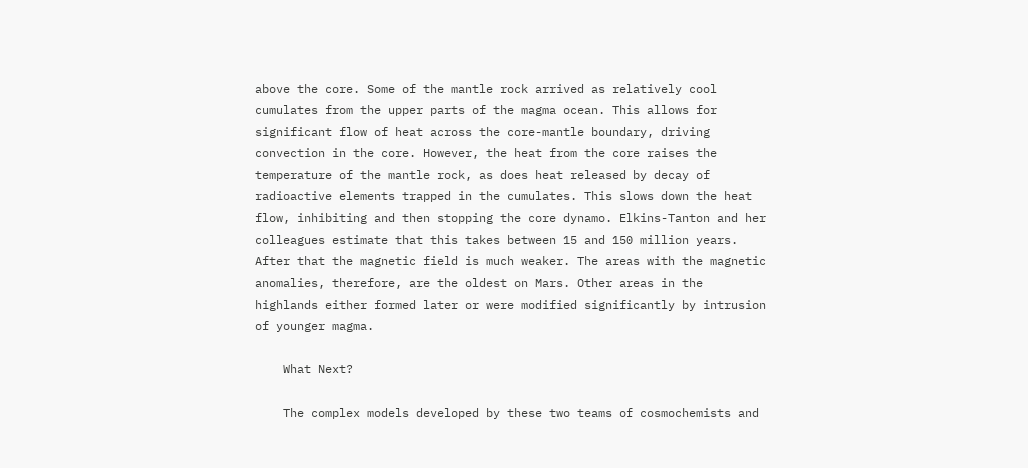above the core. Some of the mantle rock arrived as relatively cool cumulates from the upper parts of the magma ocean. This allows for significant flow of heat across the core-mantle boundary, driving convection in the core. However, the heat from the core raises the temperature of the mantle rock, as does heat released by decay of radioactive elements trapped in the cumulates. This slows down the heat flow, inhibiting and then stopping the core dynamo. Elkins-Tanton and her colleagues estimate that this takes between 15 and 150 million years. After that the magnetic field is much weaker. The areas with the magnetic anomalies, therefore, are the oldest on Mars. Other areas in the highlands either formed later or were modified significantly by intrusion of younger magma.

    What Next?

    The complex models developed by these two teams of cosmochemists and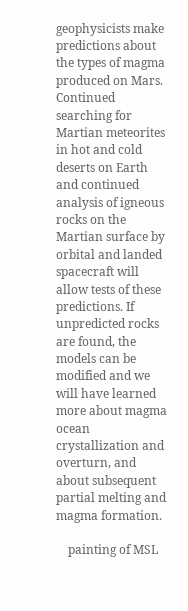geophysicists make predictions about the types of magma produced on Mars. Continued searching for Martian meteorites in hot and cold deserts on Earth and continued analysis of igneous rocks on the Martian surface by orbital and landed spacecraft will allow tests of these predictions. If unpredicted rocks are found, the models can be modified and we will have learned more about magma ocean crystallization and overturn, and about subsequent partial melting and magma formation.

    painting of MSL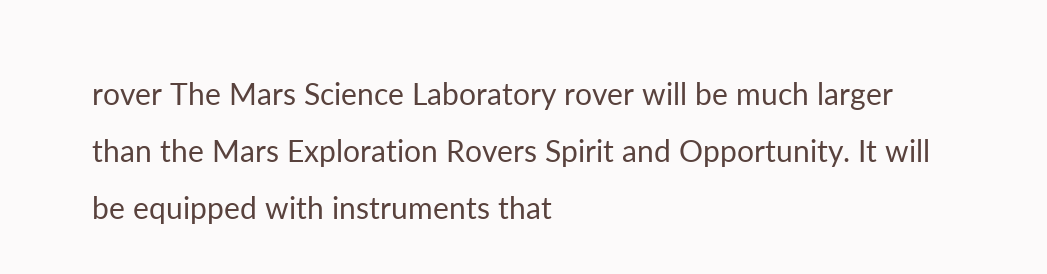rover The Mars Science Laboratory rover will be much larger than the Mars Exploration Rovers Spirit and Opportunity. It will be equipped with instruments that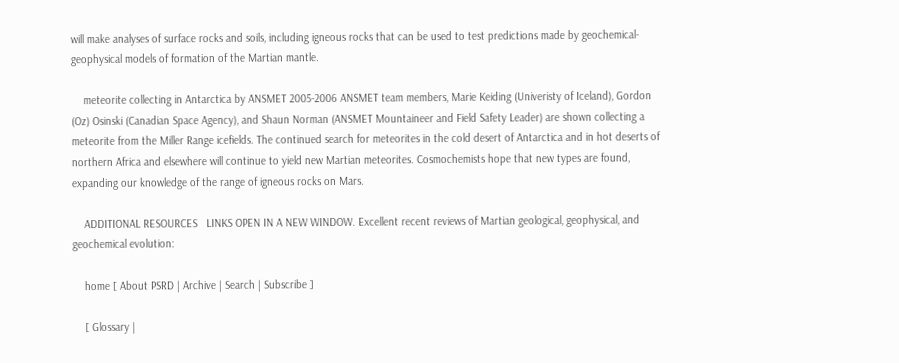will make analyses of surface rocks and soils, including igneous rocks that can be used to test predictions made by geochemical-geophysical models of formation of the Martian mantle.

    meteorite collecting in Antarctica by ANSMET 2005-2006 ANSMET team members, Marie Keiding (Univeristy of Iceland), Gordon (Oz) Osinski (Canadian Space Agency), and Shaun Norman (ANSMET Mountaineer and Field Safety Leader) are shown collecting a meteorite from the Miller Range icefields. The continued search for meteorites in the cold desert of Antarctica and in hot deserts of northern Africa and elsewhere will continue to yield new Martian meteorites. Cosmochemists hope that new types are found, expanding our knowledge of the range of igneous rocks on Mars.

    ADDITIONAL RESOURCES   LINKS OPEN IN A NEW WINDOW. Excellent recent reviews of Martian geological, geophysical, and geochemical evolution:

    home [ About PSRD | Archive | Search | Subscribe ]

    [ Glossary |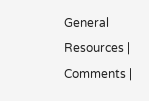General Resources | Comments |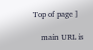Top of page ]

    main URL is